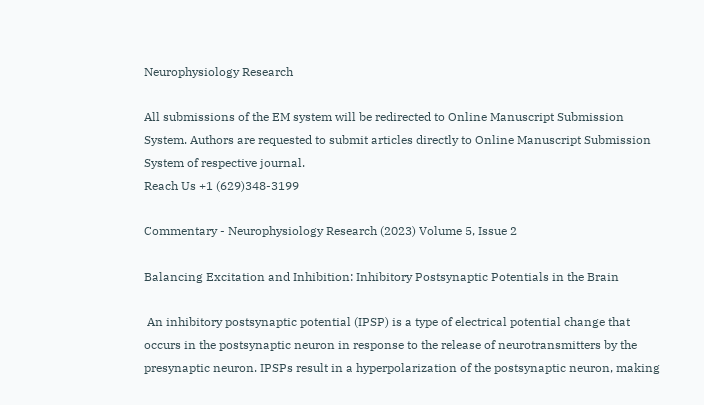Neurophysiology Research

All submissions of the EM system will be redirected to Online Manuscript Submission System. Authors are requested to submit articles directly to Online Manuscript Submission System of respective journal.
Reach Us +1 (629)348-3199

Commentary - Neurophysiology Research (2023) Volume 5, Issue 2

Balancing Excitation and Inhibition: Inhibitory Postsynaptic Potentials in the Brain

 An inhibitory postsynaptic potential (IPSP) is a type of electrical potential change that occurs in the postsynaptic neuron in response to the release of neurotransmitters by the presynaptic neuron. IPSPs result in a hyperpolarization of the postsynaptic neuron, making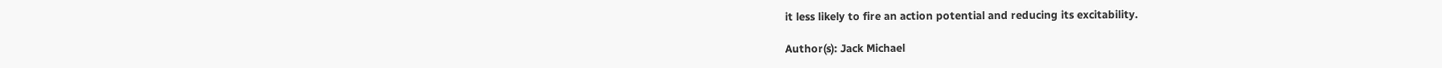it less likely to fire an action potential and reducing its excitability.

Author(s): Jack Michael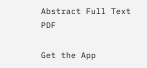Abstract Full Text PDF

Get the App